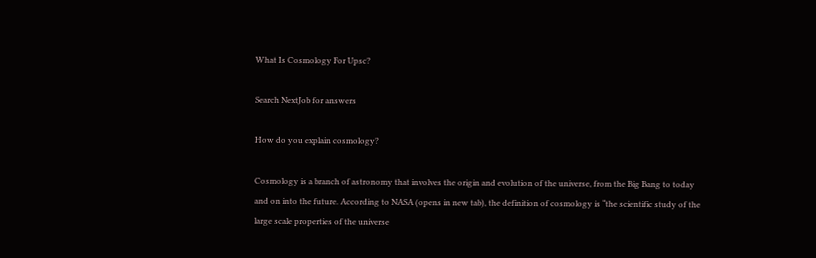What Is Cosmology For Upsc?

Search NextJob for answers

How do you explain cosmology?

Cosmology is a branch of astronomy that involves the origin and evolution of the universe, from the Big Bang to today and on into the future. According to NASA (opens in new tab), the definition of cosmology is “the scientific study of the large scale properties of the universe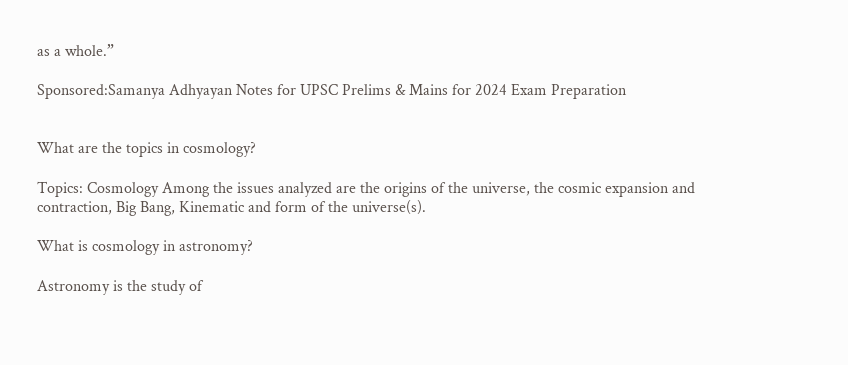as a whole.”

Sponsored:Samanya Adhyayan Notes for UPSC Prelims & Mains for 2024 Exam Preparation


What are the topics in cosmology?

Topics: Cosmology Among the issues analyzed are the origins of the universe, the cosmic expansion and contraction, Big Bang, Kinematic and form of the universe(s).

What is cosmology in astronomy?

Astronomy is the study of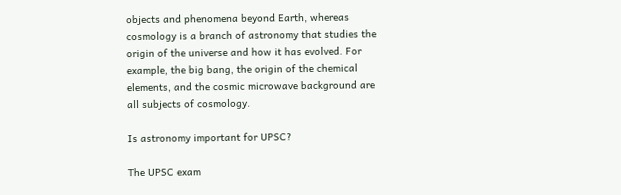objects and phenomena beyond Earth, whereas cosmology is a branch of astronomy that studies the origin of the universe and how it has evolved. For example, the big bang, the origin of the chemical elements, and the cosmic microwave background are all subjects of cosmology.

Is astronomy important for UPSC?

The UPSC exam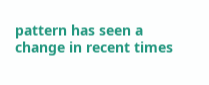pattern has seen a change in recent times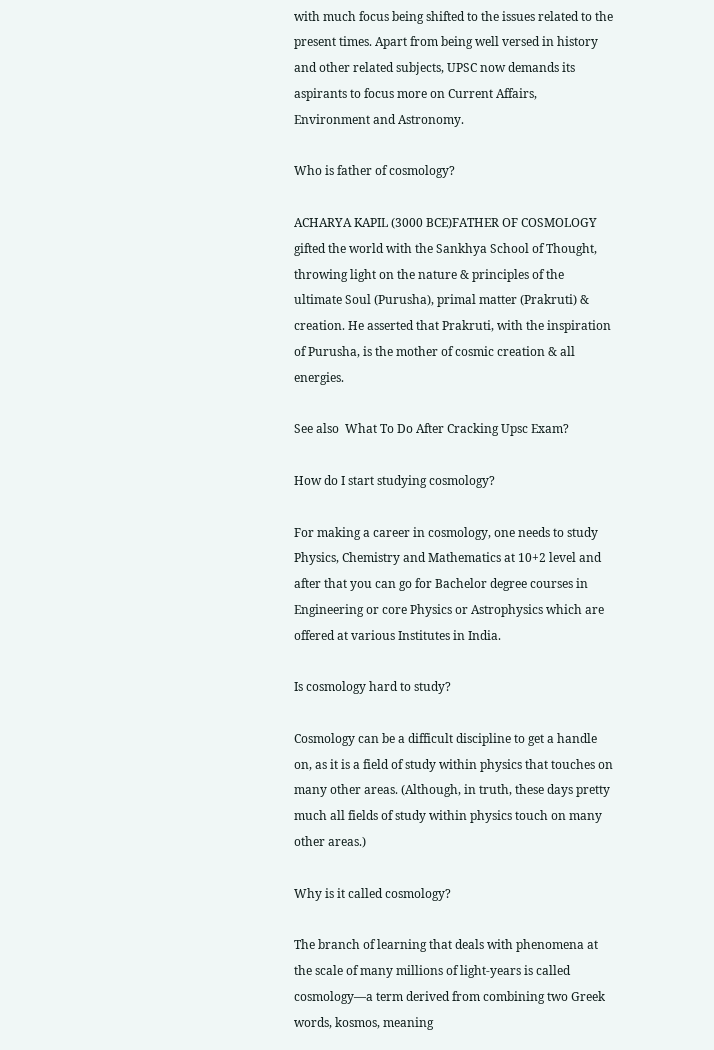with much focus being shifted to the issues related to the present times. Apart from being well versed in history and other related subjects, UPSC now demands its aspirants to focus more on Current Affairs, Environment and Astronomy.

Who is father of cosmology?

ACHARYA KAPIL (3000 BCE)FATHER OF COSMOLOGY gifted the world with the Sankhya School of Thought, throwing light on the nature & principles of the ultimate Soul (Purusha), primal matter (Prakruti) & creation. He asserted that Prakruti, with the inspiration of Purusha, is the mother of cosmic creation & all energies.

See also  What To Do After Cracking Upsc Exam?

How do I start studying cosmology?

For making a career in cosmology, one needs to study Physics, Chemistry and Mathematics at 10+2 level and after that you can go for Bachelor degree courses in Engineering or core Physics or Astrophysics which are offered at various Institutes in India.

Is cosmology hard to study?

Cosmology can be a difficult discipline to get a handle on, as it is a field of study within physics that touches on many other areas. (Although, in truth, these days pretty much all fields of study within physics touch on many other areas.)

Why is it called cosmology?

The branch of learning that deals with phenomena at the scale of many millions of light-years is called cosmology—a term derived from combining two Greek words, kosmos, meaning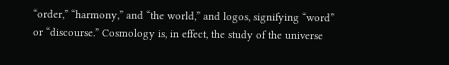“order,” “harmony,” and “the world,” and logos, signifying “word” or “discourse.” Cosmology is, in effect, the study of the universe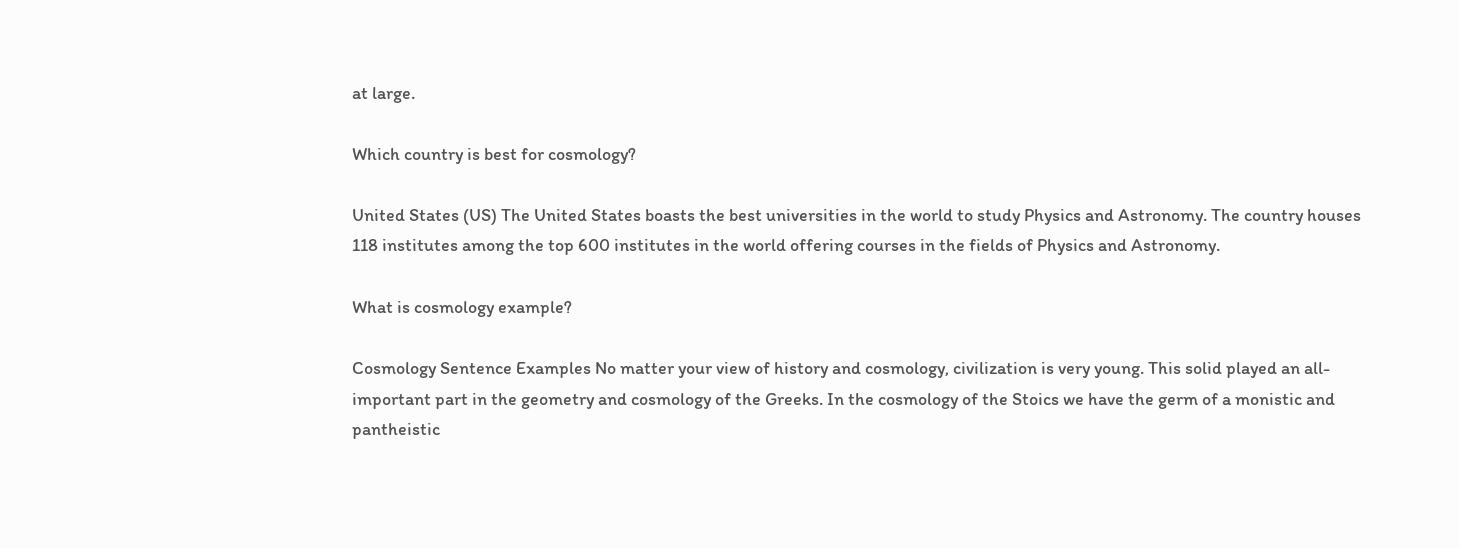at large.

Which country is best for cosmology?

United States (US) The United States boasts the best universities in the world to study Physics and Astronomy. The country houses 118 institutes among the top 600 institutes in the world offering courses in the fields of Physics and Astronomy.

What is cosmology example?

Cosmology Sentence Examples No matter your view of history and cosmology, civilization is very young. This solid played an all-important part in the geometry and cosmology of the Greeks. In the cosmology of the Stoics we have the germ of a monistic and pantheistic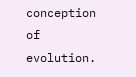conception of evolution.